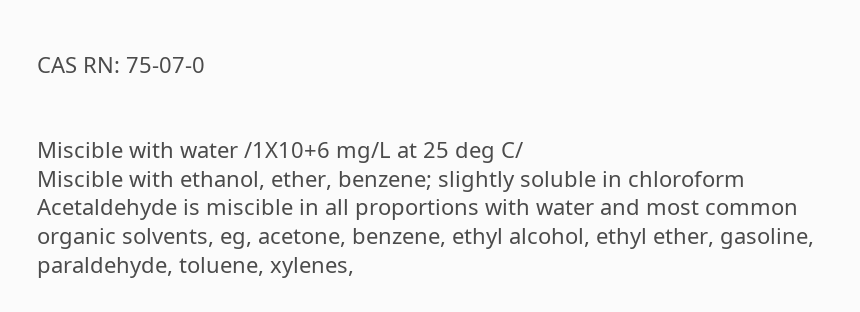CAS RN: 75-07-0


Miscible with water /1X10+6 mg/L at 25 deg C/
Miscible with ethanol, ether, benzene; slightly soluble in chloroform
Acetaldehyde is miscible in all proportions with water and most common organic solvents, eg, acetone, benzene, ethyl alcohol, ethyl ether, gasoline, paraldehyde, toluene, xylenes,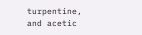turpentine, and acetic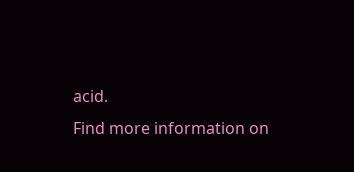acid.
Find more information on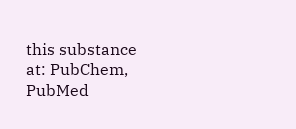this substance at: PubChem, PubMed